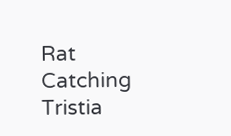Rat Catching
Tristia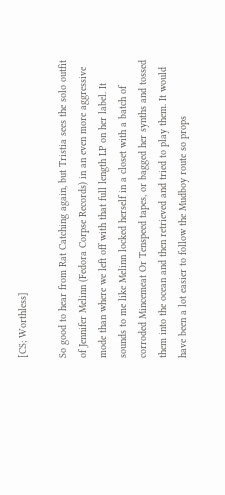[CS; Worthless]

So good to hear from Rat Catching again, but Tristia sees the solo outfit of Jennifer Melinn (Fedora Corpse Records) in an even more aggressive mode than where we left off with that full length LP on her label. It sounds to me like Melinn locked herself in a closet with a batch of corroded Mincemeat Or Tenspeed tapes, or bagged her synths and tossed them into the ocean and then retrieved and tried to play them. It would have been a lot easier to follow the Mudboy route so props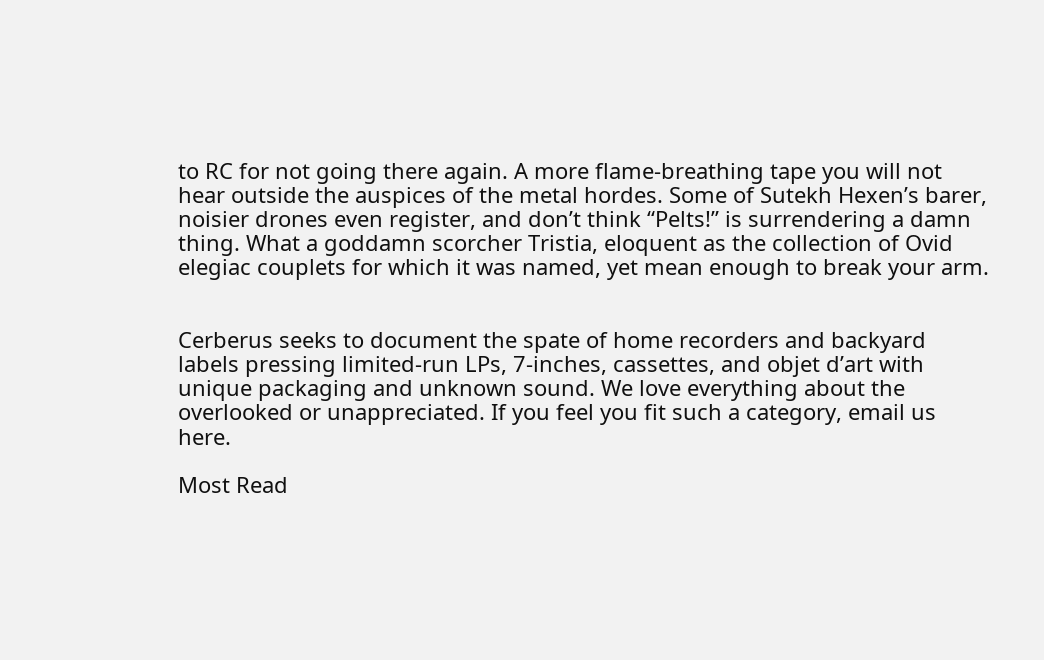to RC for not going there again. A more flame-breathing tape you will not hear outside the auspices of the metal hordes. Some of Sutekh Hexen’s barer, noisier drones even register, and don’t think “Pelts!” is surrendering a damn thing. What a goddamn scorcher Tristia, eloquent as the collection of Ovid elegiac couplets for which it was named, yet mean enough to break your arm.


Cerberus seeks to document the spate of home recorders and backyard labels pressing limited-run LPs, 7-inches, cassettes, and objet d’art with unique packaging and unknown sound. We love everything about the overlooked or unappreciated. If you feel you fit such a category, email us here.

Most Read